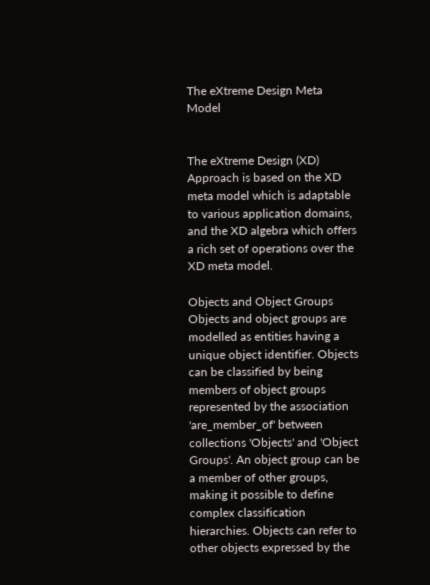The eXtreme Design Meta Model


The eXtreme Design (XD) Approach is based on the XD meta model which is adaptable to various application domains, and the XD algebra which offers a rich set of operations over the XD meta model.

Objects and Object Groups
Objects and object groups are modelled as entities having a unique object identifier. Objects can be classified by being members of object groups represented by the association 'are_member_of' between collections 'Objects' and 'Object Groups'. An object group can be a member of other groups, making it possible to define complex classification hierarchies. Objects can refer to other objects expressed by the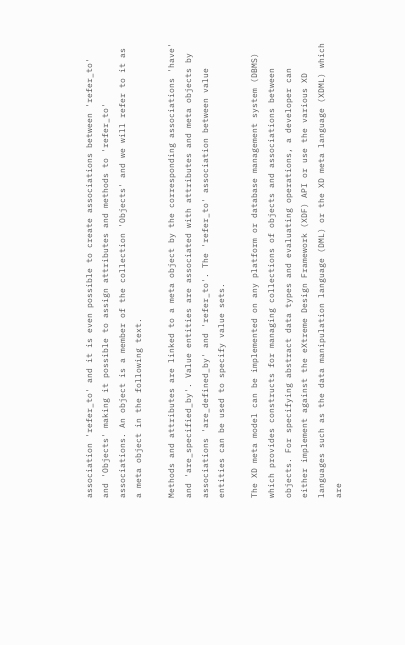association 'refer_to' and it is even possible to create associations between 'refer_to' and 'Objects' making it possible to assign attributes and methods to 'refer_to' associations. An object is a member of the collection 'Objects' and we will refer to it as a meta object in the following text.

Methods and attributes are linked to a meta object by the corresponding associations 'have' and 'are_specified_by'. Value entities are associated with attributes and meta objects by associations 'are_defined_by' and 'refer_to'. The 'refer_to' association between value entities can be used to specify value sets.

The XD meta model can be implemented on any platform or database management system (DBMS) which provides constructs for managing collections of objects and associations between objects. For specifying abstract data types and evaluating operations, a developer can either implement against the eXtreme Design Framework (XDF) API or use the various XD languages such as the data manipulation language (DML) or the XD meta language (XDML) which are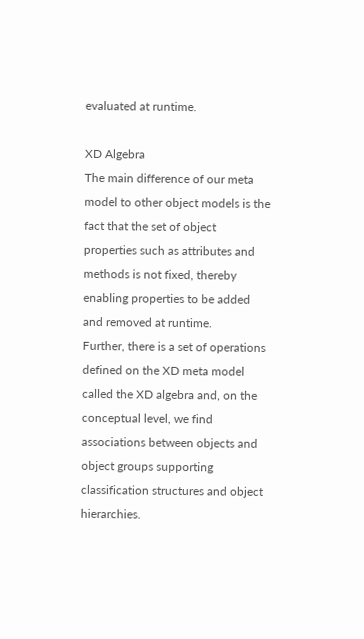evaluated at runtime.

XD Algebra
The main difference of our meta model to other object models is the fact that the set of object properties such as attributes and methods is not fixed, thereby enabling properties to be added and removed at runtime.
Further, there is a set of operations defined on the XD meta model called the XD algebra and, on the conceptual level, we find associations between objects and object groups supporting classification structures and object hierarchies.